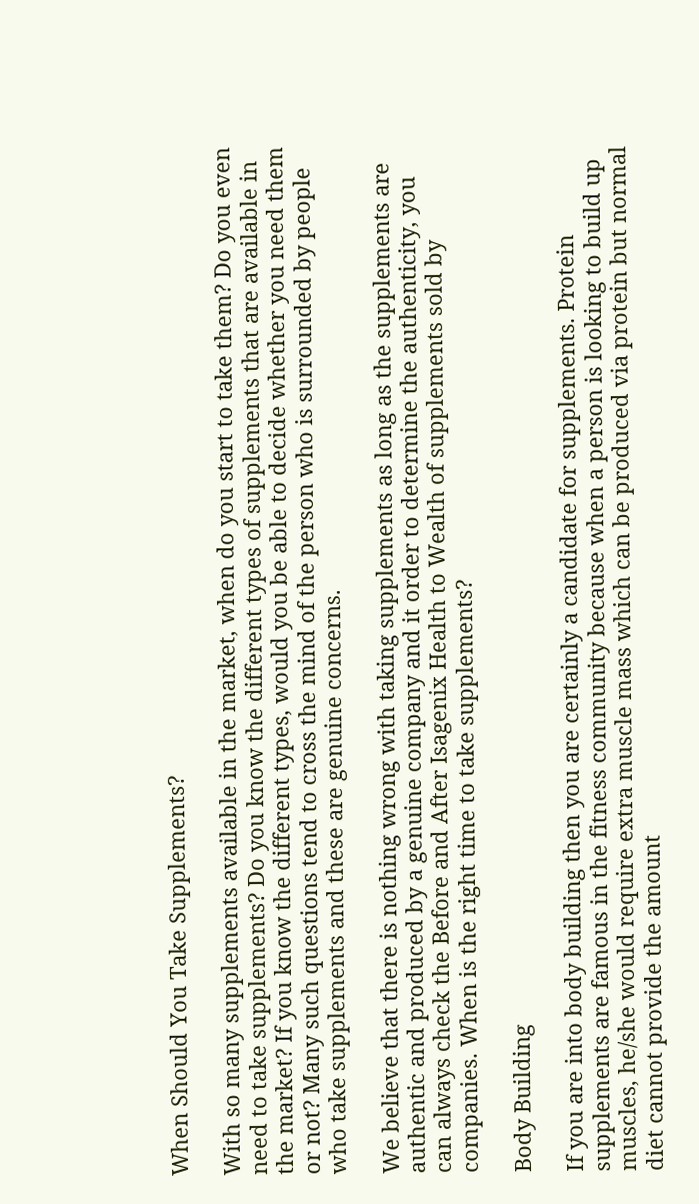When Should You Take Supplements?

With so many supplements available in the market, when do you start to take them? Do you even need to take supplements? Do you know the different types of supplements that are available in the market? If you know the different types, would you be able to decide whether you need them or not? Many such questions tend to cross the mind of the person who is surrounded by people who take supplements and these are genuine concerns.

We believe that there is nothing wrong with taking supplements as long as the supplements are authentic and produced by a genuine company and it order to determine the authenticity, you can always check the Before and After Isagenix Health to Wealth of supplements sold by companies. When is the right time to take supplements?

Body Building

If you are into body building then you are certainly a candidate for supplements. Protein supplements are famous in the fitness community because when a person is looking to build up muscles, he/she would require extra muscle mass which can be produced via protein but normal diet cannot provide the amount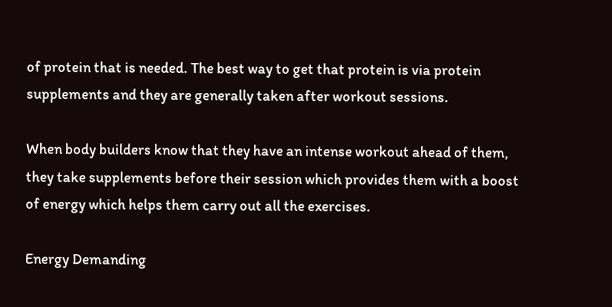of protein that is needed. The best way to get that protein is via protein supplements and they are generally taken after workout sessions.

When body builders know that they have an intense workout ahead of them, they take supplements before their session which provides them with a boost of energy which helps them carry out all the exercises.

Energy Demanding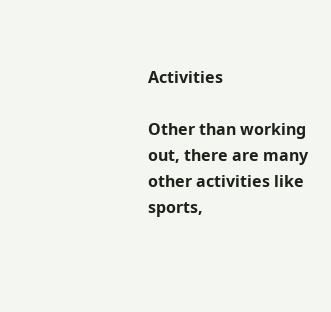Activities

Other than working out, there are many other activities like sports,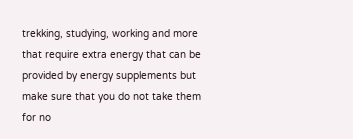trekking, studying, working and more that require extra energy that can be provided by energy supplements but make sure that you do not take them for no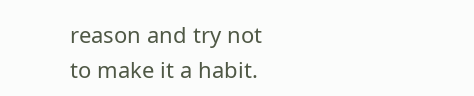reason and try not to make it a habit.